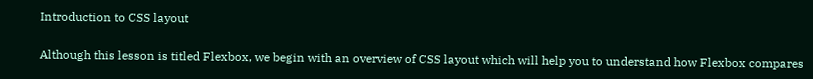Introduction to CSS layout

Although this lesson is titled Flexbox, we begin with an overview of CSS layout which will help you to understand how Flexbox compares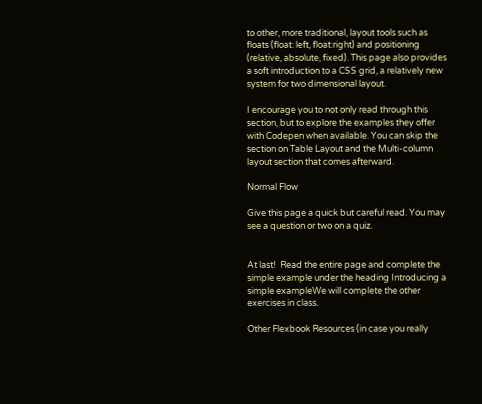to other, more traditional, layout tools such as floats (float: left, float:right) and positioning (relative, absolute, fixed). This page also provides a soft introduction to a CSS grid, a relatively new system for two dimensional layout.

I encourage you to not only read through this section, but to explore the examples they offer with Codepen when available. You can skip the section on Table Layout and the Multi-column layout section that comes afterward.

Normal Flow

Give this page a quick but careful read. You may see a question or two on a quiz.


At last!  Read the entire page and complete the simple example under the heading Introducing a simple exampleWe will complete the other exercises in class.

Other Flexbook Resources (in case you really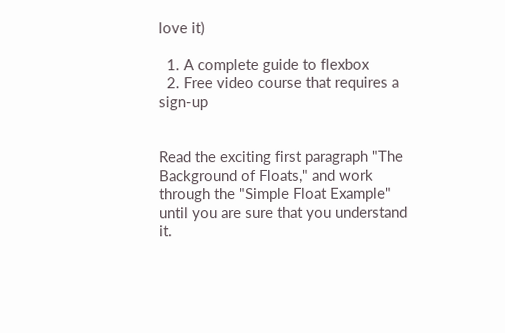love it)

  1. A complete guide to flexbox
  2. Free video course that requires a sign-up


Read the exciting first paragraph "The Background of Floats," and work through the "Simple Float Example" until you are sure that you understand it.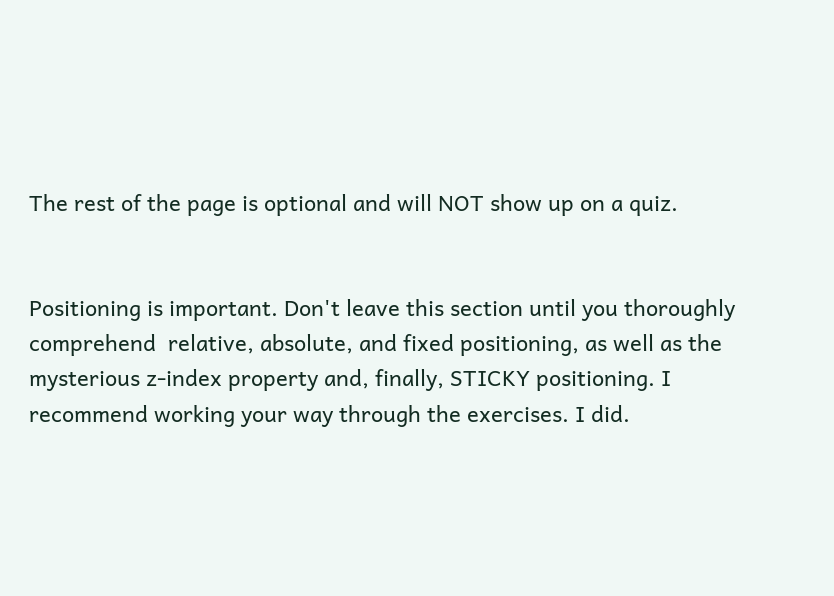The rest of the page is optional and will NOT show up on a quiz.


Positioning is important. Don't leave this section until you thoroughly comprehend  relative, absolute, and fixed positioning, as well as the mysterious z-index property and, finally, STICKY positioning. I recommend working your way through the exercises. I did.